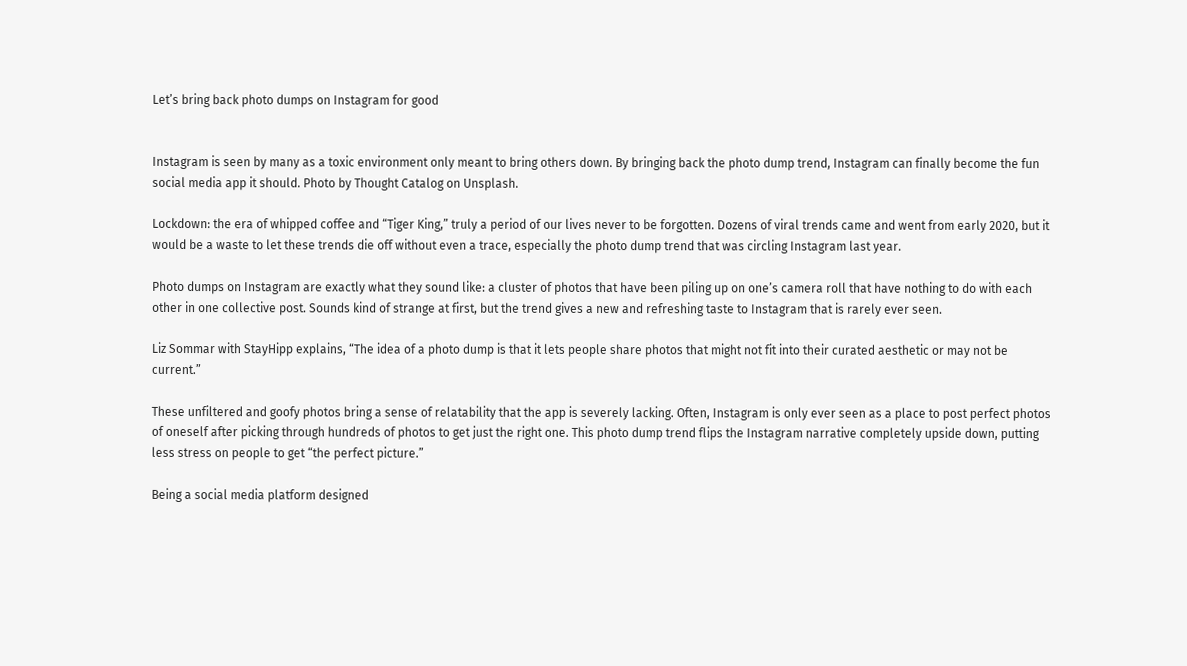Let’s bring back photo dumps on Instagram for good


Instagram is seen by many as a toxic environment only meant to bring others down. By bringing back the photo dump trend, Instagram can finally become the fun social media app it should. Photo by Thought Catalog on Unsplash.

Lockdown: the era of whipped coffee and “Tiger King,” truly a period of our lives never to be forgotten. Dozens of viral trends came and went from early 2020, but it would be a waste to let these trends die off without even a trace, especially the photo dump trend that was circling Instagram last year.

Photo dumps on Instagram are exactly what they sound like: a cluster of photos that have been piling up on one’s camera roll that have nothing to do with each other in one collective post. Sounds kind of strange at first, but the trend gives a new and refreshing taste to Instagram that is rarely ever seen.

Liz Sommar with StayHipp explains, “The idea of a photo dump is that it lets people share photos that might not fit into their curated aesthetic or may not be current.”

These unfiltered and goofy photos bring a sense of relatability that the app is severely lacking. Often, Instagram is only ever seen as a place to post perfect photos of oneself after picking through hundreds of photos to get just the right one. This photo dump trend flips the Instagram narrative completely upside down, putting less stress on people to get “the perfect picture.”

Being a social media platform designed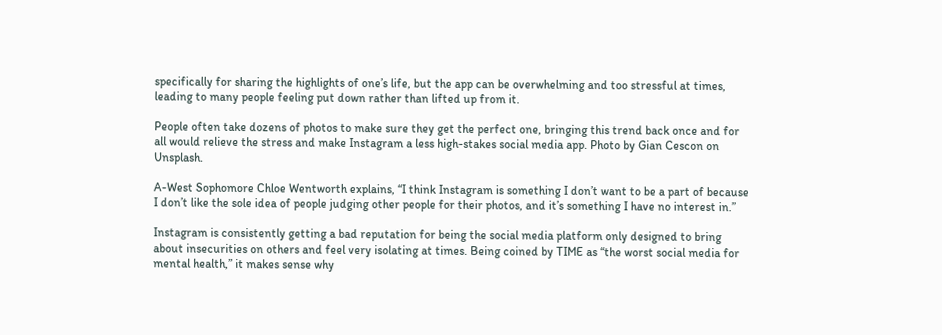specifically for sharing the highlights of one’s life, but the app can be overwhelming and too stressful at times, leading to many people feeling put down rather than lifted up from it.

People often take dozens of photos to make sure they get the perfect one, bringing this trend back once and for all would relieve the stress and make Instagram a less high-stakes social media app. Photo by Gian Cescon on Unsplash.

A-West Sophomore Chloe Wentworth explains, “I think Instagram is something I don’t want to be a part of because I don’t like the sole idea of people judging other people for their photos, and it’s something I have no interest in.”

Instagram is consistently getting a bad reputation for being the social media platform only designed to bring about insecurities on others and feel very isolating at times. Being coined by TIME as “the worst social media for mental health,” it makes sense why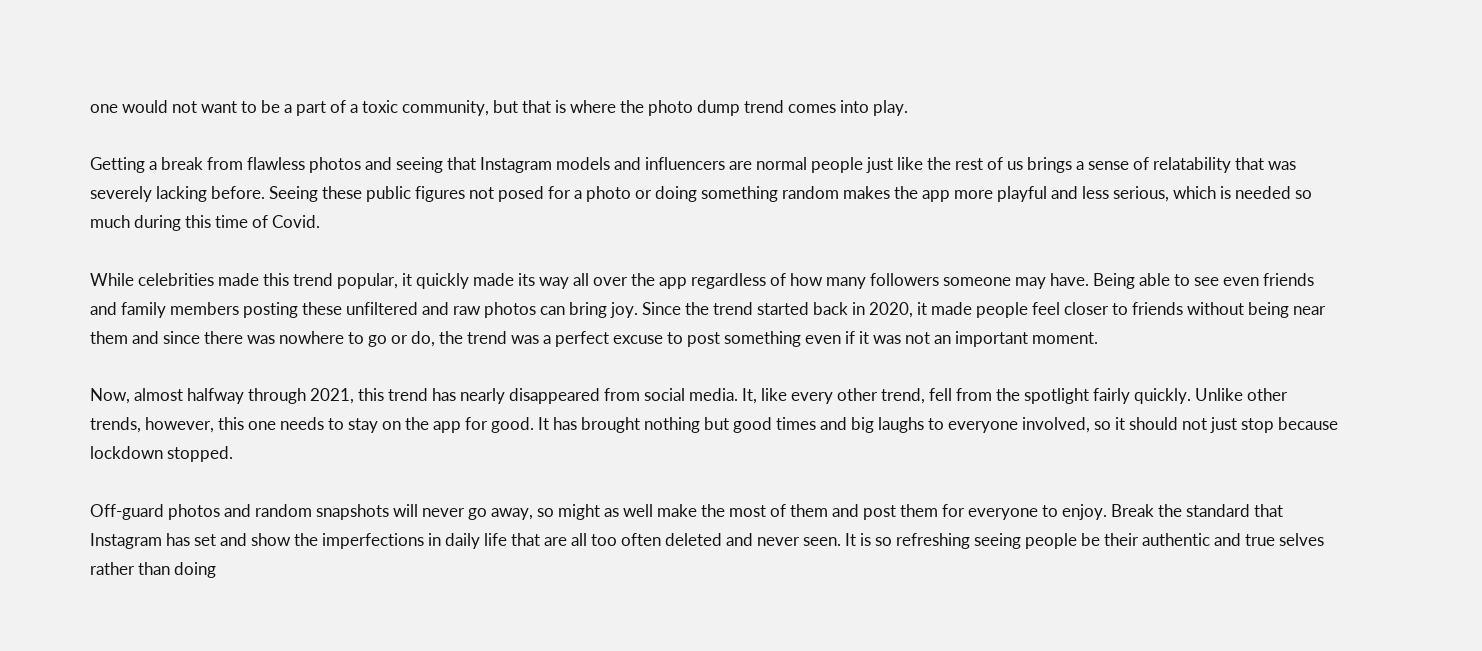one would not want to be a part of a toxic community, but that is where the photo dump trend comes into play.

Getting a break from flawless photos and seeing that Instagram models and influencers are normal people just like the rest of us brings a sense of relatability that was severely lacking before. Seeing these public figures not posed for a photo or doing something random makes the app more playful and less serious, which is needed so much during this time of Covid.

While celebrities made this trend popular, it quickly made its way all over the app regardless of how many followers someone may have. Being able to see even friends and family members posting these unfiltered and raw photos can bring joy. Since the trend started back in 2020, it made people feel closer to friends without being near them and since there was nowhere to go or do, the trend was a perfect excuse to post something even if it was not an important moment.

Now, almost halfway through 2021, this trend has nearly disappeared from social media. It, like every other trend, fell from the spotlight fairly quickly. Unlike other trends, however, this one needs to stay on the app for good. It has brought nothing but good times and big laughs to everyone involved, so it should not just stop because lockdown stopped.

Off-guard photos and random snapshots will never go away, so might as well make the most of them and post them for everyone to enjoy. Break the standard that Instagram has set and show the imperfections in daily life that are all too often deleted and never seen. It is so refreshing seeing people be their authentic and true selves rather than doing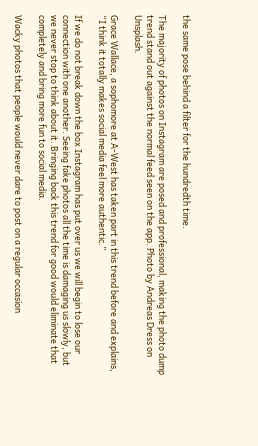the same pose behind a filter for the hundredth time.

The majority of photos on Instagram are posed and professional, making the photo dump trend stand out against the normal feed seen on the app. Photo by Andreas Dress on Unsplash.

Grace Wallace, a sophomore at A-West has taken part in this trend before and explains, “I think it totally makes social media feel more authentic.”

If we do not break down the box Instagram has put over us we will begin to lose our connection with one another. Seeing fake photos all the time is damaging us slowly, but we never stop to think about it. Bringing back this trend for good would eliminate that completely and bring more fun to social media.

Wacky photos that people would never dare to post on a regular occasion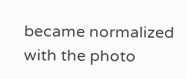became normalized with the photo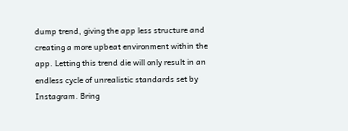dump trend, giving the app less structure and creating a more upbeat environment within the app. Letting this trend die will only result in an endless cycle of unrealistic standards set by Instagram. Bring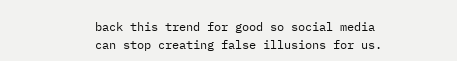back this trend for good so social media can stop creating false illusions for us.